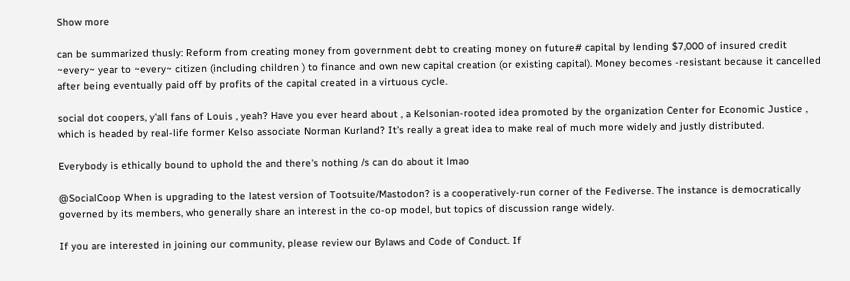Show more

can be summarized thusly: Reform from creating money from government debt to creating money on future# capital by lending $7,000 of insured credit ~every~ year to ~every~ citizen (including children ) to finance and own new capital creation (or existing capital). Money becomes -resistant because it cancelled after being eventually paid off by profits of the capital created in a virtuous cycle.

social dot coopers, y'all fans of Louis , yeah? Have you ever heard about , a Kelsonian-rooted idea promoted by the organization Center for Economic Justice , which is headed by real-life former Kelso associate Norman Kurland? It's really a great idea to make real of much more widely and justly distributed.

Everybody is ethically bound to uphold the and there's nothing /s can do about it lmao

@SocialCoop When is upgrading to the latest version of Tootsuite/Mastodon? is a cooperatively-run corner of the Fediverse. The instance is democratically governed by its members, who generally share an interest in the co-op model, but topics of discussion range widely.

If you are interested in joining our community, please review our Bylaws and Code of Conduct. If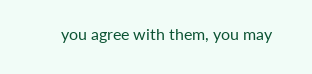you agree with them, you may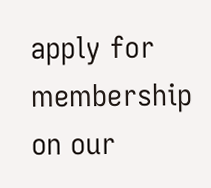apply for membership on our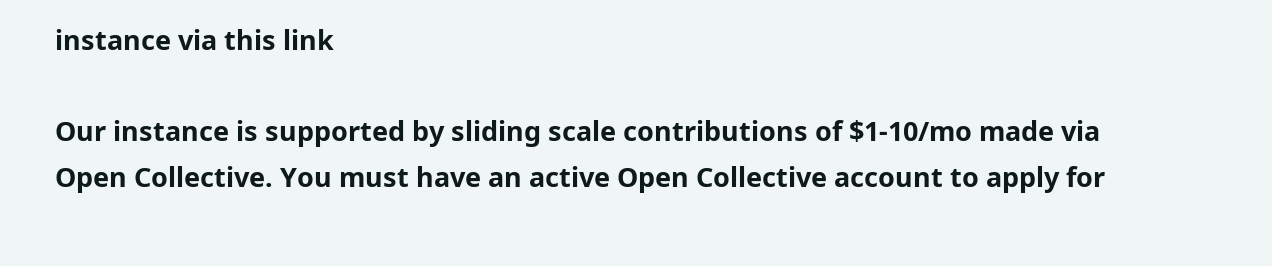instance via this link

Our instance is supported by sliding scale contributions of $1-10/mo made via Open Collective. You must have an active Open Collective account to apply for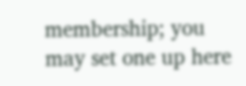membership; you may set one up here